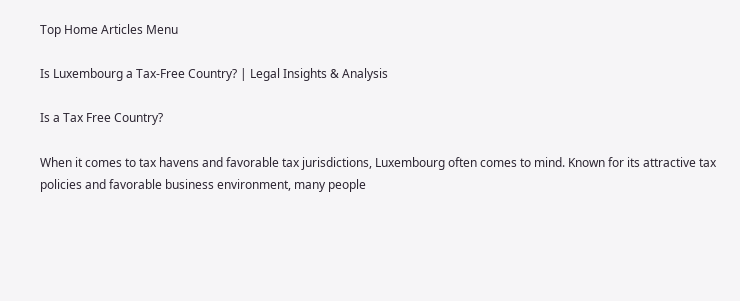Top Home Articles Menu

Is Luxembourg a Tax-Free Country? | Legal Insights & Analysis

Is a Tax Free Country?

When it comes to tax havens and favorable tax jurisdictions, Luxembourg often comes to mind. Known for its attractive tax policies and favorable business environment, many people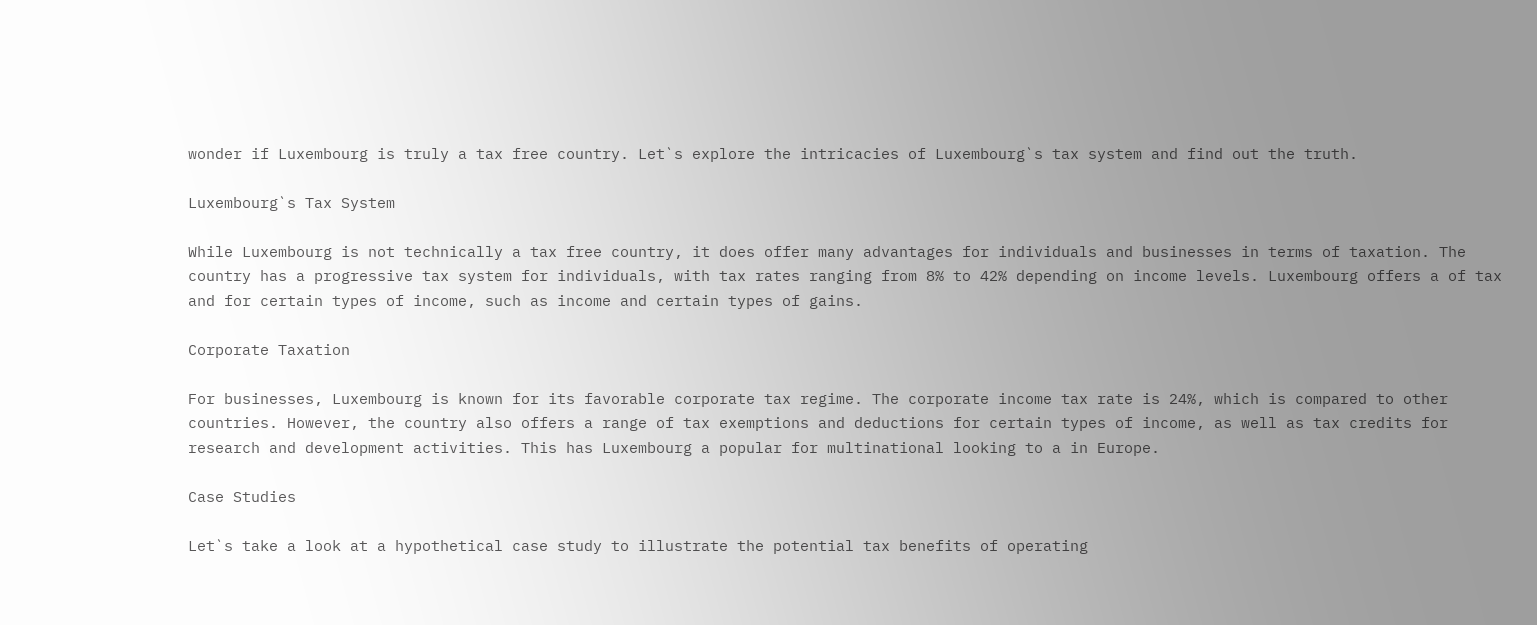wonder if Luxembourg is truly a tax free country. Let`s explore the intricacies of Luxembourg`s tax system and find out the truth.

Luxembourg`s Tax System

While Luxembourg is not technically a tax free country, it does offer many advantages for individuals and businesses in terms of taxation. The country has a progressive tax system for individuals, with tax rates ranging from 8% to 42% depending on income levels. Luxembourg offers a of tax and for certain types of income, such as income and certain types of gains.

Corporate Taxation

For businesses, Luxembourg is known for its favorable corporate tax regime. The corporate income tax rate is 24%, which is compared to other countries. However, the country also offers a range of tax exemptions and deductions for certain types of income, as well as tax credits for research and development activities. This has Luxembourg a popular for multinational looking to a in Europe.

Case Studies

Let`s take a look at a hypothetical case study to illustrate the potential tax benefits of operating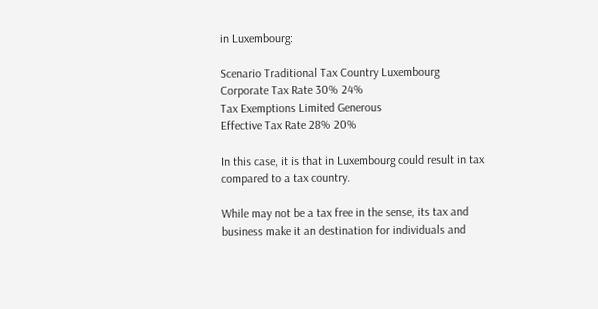in Luxembourg:

Scenario Traditional Tax Country Luxembourg
Corporate Tax Rate 30% 24%
Tax Exemptions Limited Generous
Effective Tax Rate 28% 20%

In this case, it is that in Luxembourg could result in tax compared to a tax country.

While may not be a tax free in the sense, its tax and business make it an destination for individuals and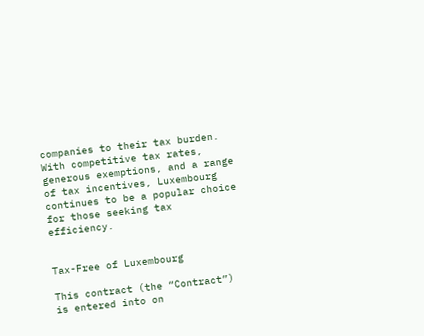companies to their tax burden. With competitive tax rates, generous exemptions, and a range of tax incentives, Luxembourg continues to be a popular choice for those seeking tax efficiency.


Tax-Free of Luxembourg

This contract (the “Contract”) is entered into on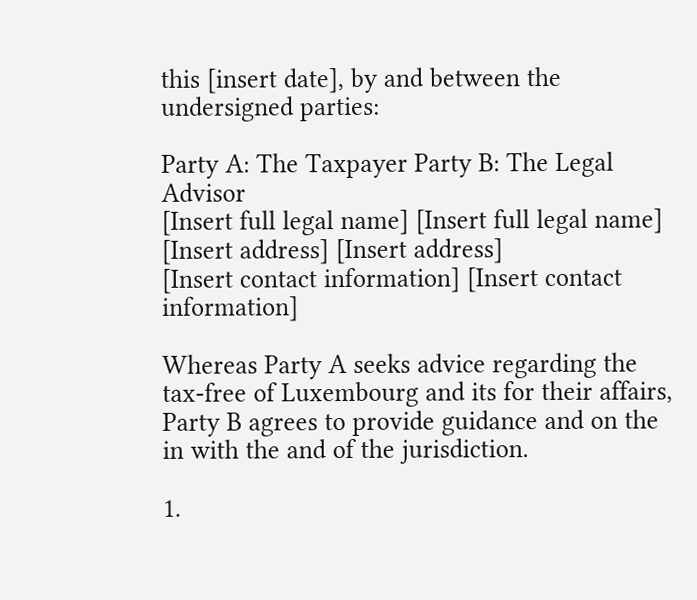this [insert date], by and between the undersigned parties:

Party A: The Taxpayer Party B: The Legal Advisor
[Insert full legal name] [Insert full legal name]
[Insert address] [Insert address]
[Insert contact information] [Insert contact information]

Whereas Party A seeks advice regarding the tax-free of Luxembourg and its for their affairs, Party B agrees to provide guidance and on the in with the and of the jurisdiction.

1.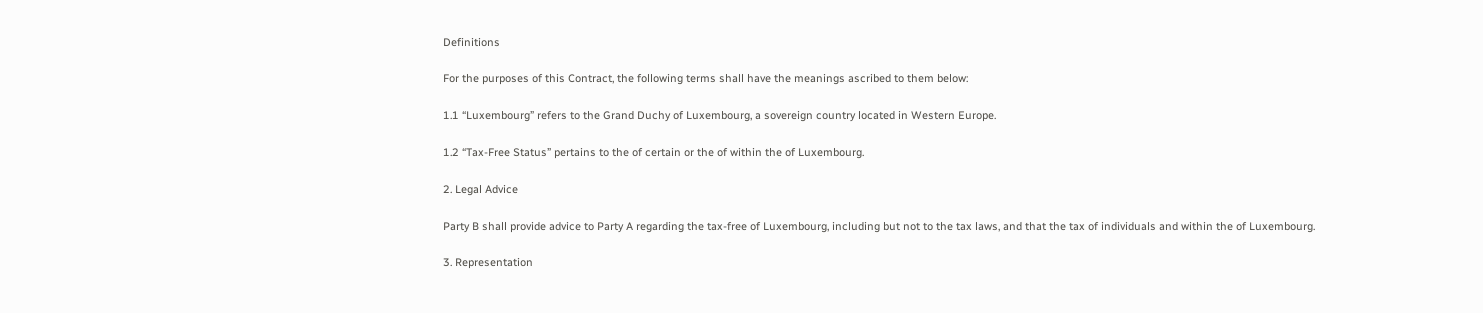Definitions

For the purposes of this Contract, the following terms shall have the meanings ascribed to them below:

1.1 “Luxembourg” refers to the Grand Duchy of Luxembourg, a sovereign country located in Western Europe.

1.2 “Tax-Free Status” pertains to the of certain or the of within the of Luxembourg.

2. Legal Advice

Party B shall provide advice to Party A regarding the tax-free of Luxembourg, including but not to the tax laws, and that the tax of individuals and within the of Luxembourg.

3. Representation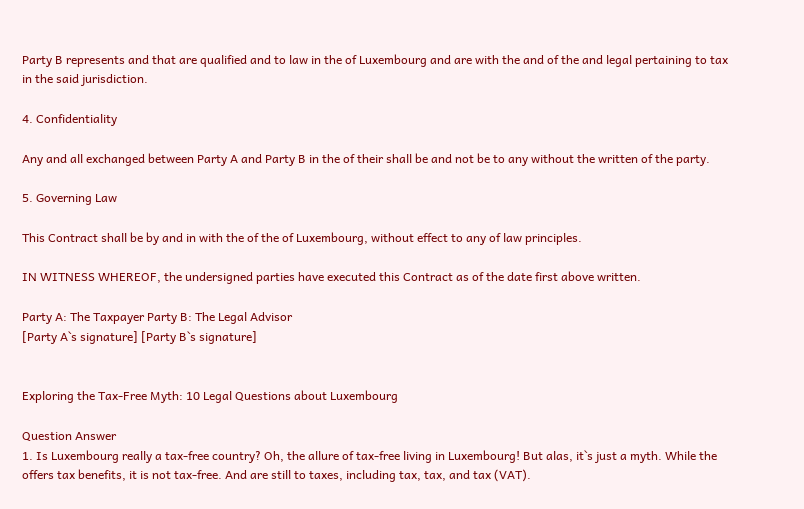Party B represents and that are qualified and to law in the of Luxembourg and are with the and of the and legal pertaining to tax in the said jurisdiction.

4. Confidentiality

Any and all exchanged between Party A and Party B in the of their shall be and not be to any without the written of the party.

5. Governing Law

This Contract shall be by and in with the of the of Luxembourg, without effect to any of law principles.

IN WITNESS WHEREOF, the undersigned parties have executed this Contract as of the date first above written.

Party A: The Taxpayer Party B: The Legal Advisor
[Party A`s signature] [Party B`s signature]


Exploring the Tax-Free Myth: 10 Legal Questions about Luxembourg

Question Answer
1. Is Luxembourg really a tax-free country? Oh, the allure of tax-free living in Luxembourg! But alas, it`s just a myth. While the offers tax benefits, it is not tax-free. And are still to taxes, including tax, tax, and tax (VAT).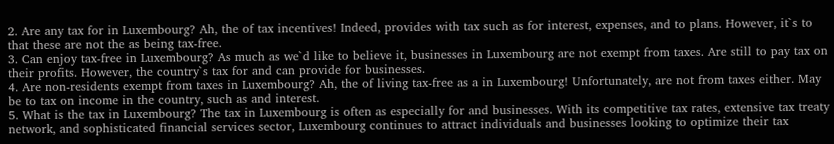2. Are any tax for in Luxembourg? Ah, the of tax incentives! Indeed, provides with tax such as for interest, expenses, and to plans. However, it`s to that these are not the as being tax-free.
3. Can enjoy tax-free in Luxembourg? As much as we`d like to believe it, businesses in Luxembourg are not exempt from taxes. Are still to pay tax on their profits. However, the country`s tax for and can provide for businesses.
4. Are non-residents exempt from taxes in Luxembourg? Ah, the of living tax-free as a in Luxembourg! Unfortunately, are not from taxes either. May be to tax on income in the country, such as and interest.
5. What is the tax in Luxembourg? The tax in Luxembourg is often as especially for and businesses. With its competitive tax rates, extensive tax treaty network, and sophisticated financial services sector, Luxembourg continues to attract individuals and businesses looking to optimize their tax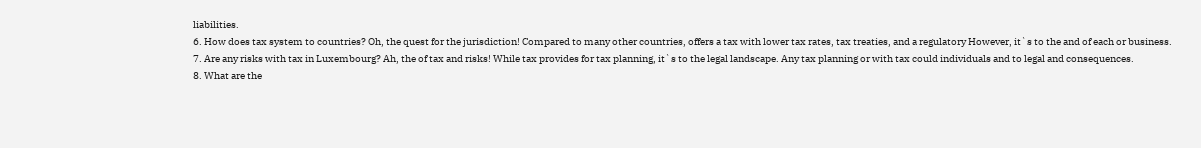liabilities.
6. How does tax system to countries? Oh, the quest for the jurisdiction! Compared to many other countries, offers a tax with lower tax rates, tax treaties, and a regulatory However, it`s to the and of each or business.
7. Are any risks with tax in Luxembourg? Ah, the of tax and risks! While tax provides for tax planning, it`s to the legal landscape. Any tax planning or with tax could individuals and to legal and consequences.
8. What are the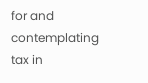for and contemplating tax in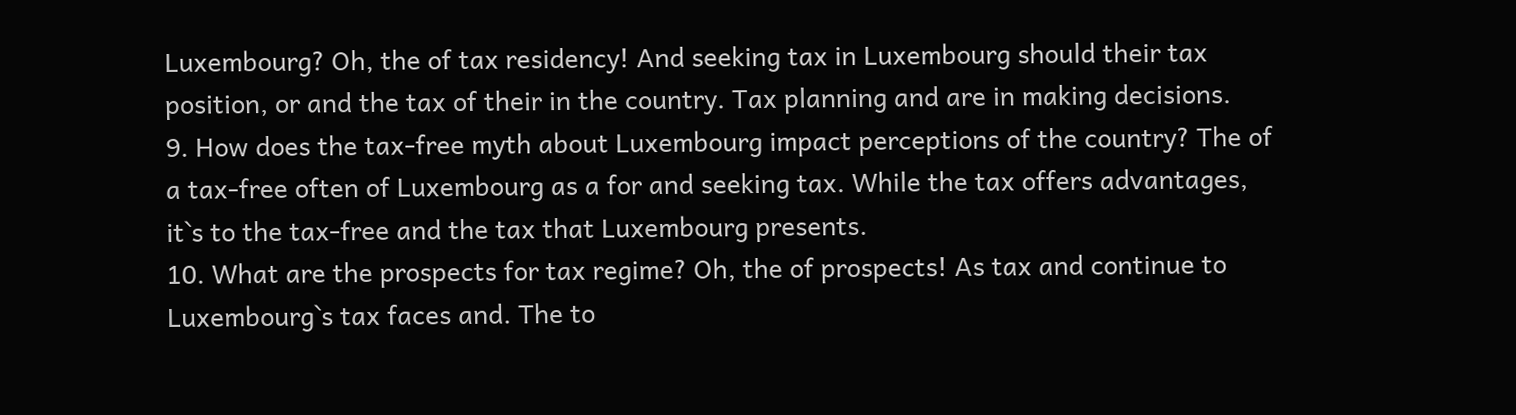Luxembourg? Oh, the of tax residency! And seeking tax in Luxembourg should their tax position, or and the tax of their in the country. Tax planning and are in making decisions.
9. How does the tax-free myth about Luxembourg impact perceptions of the country? The of a tax-free often of Luxembourg as a for and seeking tax. While the tax offers advantages, it`s to the tax-free and the tax that Luxembourg presents.
10. What are the prospects for tax regime? Oh, the of prospects! As tax and continue to Luxembourg`s tax faces and. The to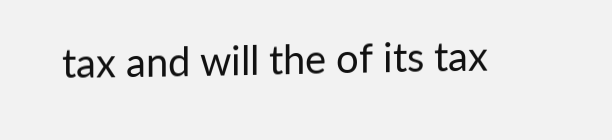tax and will the of its tax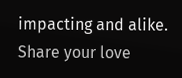impacting and alike.
Share your love